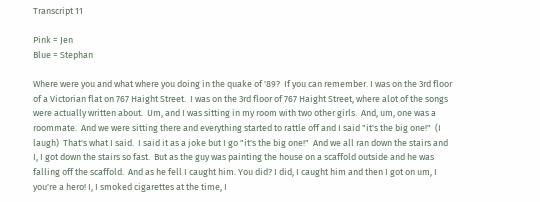Transcript 11

Pink = Jen
Blue = Stephan

Where were you and what where you doing in the quake of '89?  If you can remember. I was on the 3rd floor of a Victorian flat on 767 Haight Street.  I was on the 3rd floor of 767 Haight Street, where alot of the songs were actually written about.  Um, and I was sitting in my room with two other girls.  And, um, one was a roommate.  And we were sitting there and everything started to rattle off and I said "it's the big one!"  (I laugh)  That's what I said.  I said it as a joke but I go "it's the big one!"  And we all ran down the stairs and I, I got down the stairs so fast.  But as the guy was painting the house on a scaffold outside and he was falling off the scaffold.  And as he fell I caught him. You did? I did, I caught him and then I got on um, I you're a hero! I, I smoked cigarettes at the time, I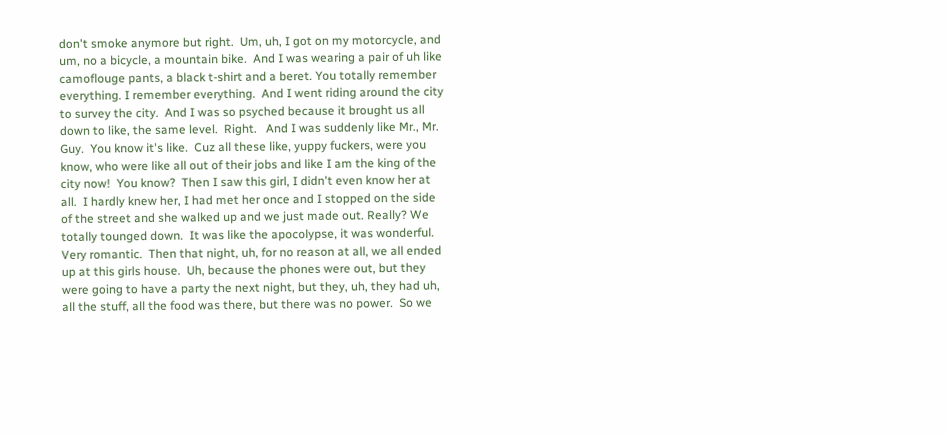don't smoke anymore but right.  Um, uh, I got on my motorcycle, and um, no a bicycle, a mountain bike.  And I was wearing a pair of uh like camoflouge pants, a black t-shirt and a beret. You totally remember everything. I remember everything.  And I went riding around the city to survey the city.  And I was so psyched because it brought us all down to like, the same level.  Right.   And I was suddenly like Mr., Mr. Guy.  You know it's like.  Cuz all these like, yuppy fuckers, were you know, who were like all out of their jobs and like I am the king of the city now!  You know?  Then I saw this girl, I didn't even know her at all.  I hardly knew her, I had met her once and I stopped on the side of the street and she walked up and we just made out. Really? We totally tounged down.  It was like the apocolypse, it was wonderful.  Very romantic.  Then that night, uh, for no reason at all, we all ended up at this girls house.  Uh, because the phones were out, but they were going to have a party the next night, but they, uh, they had uh, all the stuff, all the food was there, but there was no power.  So we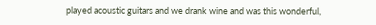played acoustic guitars and we drank wine and was this wonderful,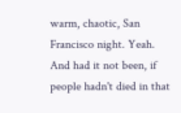warm, chaotic, San Francisco night. Yeah. And had it not been, if people hadn't died in that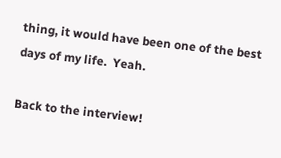thing, it would have been one of the best days of my life.  Yeah.

Back to the interview!